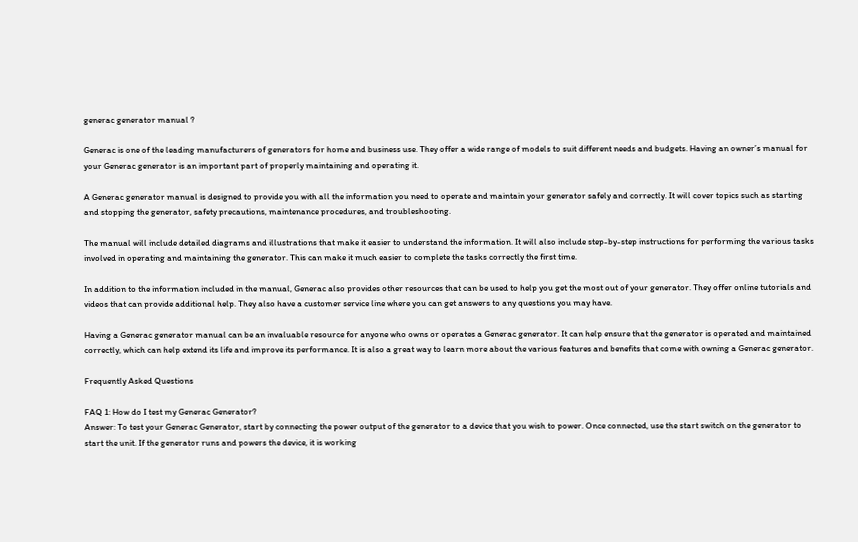generac generator manual ?

Generac is one of the leading manufacturers of generators for home and business use. They offer a wide range of models to suit different needs and budgets. Having an owner’s manual for your Generac generator is an important part of properly maintaining and operating it.

A Generac generator manual is designed to provide you with all the information you need to operate and maintain your generator safely and correctly. It will cover topics such as starting and stopping the generator, safety precautions, maintenance procedures, and troubleshooting.

The manual will include detailed diagrams and illustrations that make it easier to understand the information. It will also include step-by-step instructions for performing the various tasks involved in operating and maintaining the generator. This can make it much easier to complete the tasks correctly the first time.

In addition to the information included in the manual, Generac also provides other resources that can be used to help you get the most out of your generator. They offer online tutorials and videos that can provide additional help. They also have a customer service line where you can get answers to any questions you may have.

Having a Generac generator manual can be an invaluable resource for anyone who owns or operates a Generac generator. It can help ensure that the generator is operated and maintained correctly, which can help extend its life and improve its performance. It is also a great way to learn more about the various features and benefits that come with owning a Generac generator.

Frequently Asked Questions

FAQ 1: How do I test my Generac Generator?
Answer: To test your Generac Generator, start by connecting the power output of the generator to a device that you wish to power. Once connected, use the start switch on the generator to start the unit. If the generator runs and powers the device, it is working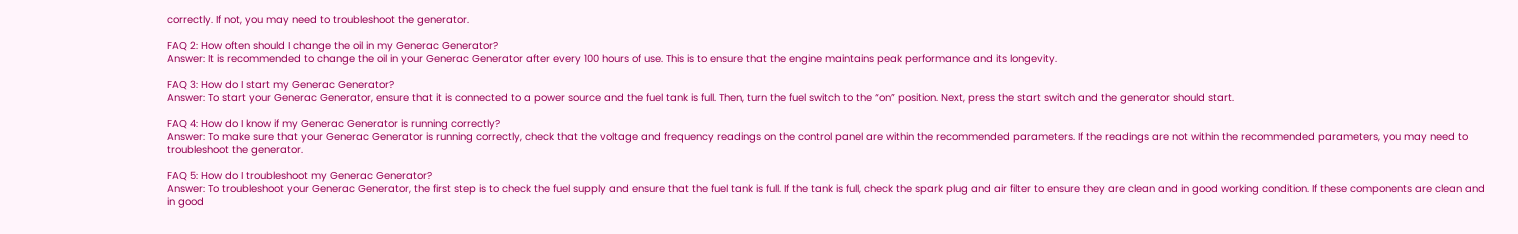correctly. If not, you may need to troubleshoot the generator.

FAQ 2: How often should I change the oil in my Generac Generator?
Answer: It is recommended to change the oil in your Generac Generator after every 100 hours of use. This is to ensure that the engine maintains peak performance and its longevity.

FAQ 3: How do I start my Generac Generator?
Answer: To start your Generac Generator, ensure that it is connected to a power source and the fuel tank is full. Then, turn the fuel switch to the “on” position. Next, press the start switch and the generator should start.

FAQ 4: How do I know if my Generac Generator is running correctly?
Answer: To make sure that your Generac Generator is running correctly, check that the voltage and frequency readings on the control panel are within the recommended parameters. If the readings are not within the recommended parameters, you may need to troubleshoot the generator.

FAQ 5: How do I troubleshoot my Generac Generator?
Answer: To troubleshoot your Generac Generator, the first step is to check the fuel supply and ensure that the fuel tank is full. If the tank is full, check the spark plug and air filter to ensure they are clean and in good working condition. If these components are clean and in good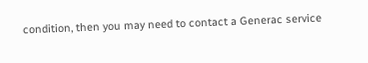condition, then you may need to contact a Generac service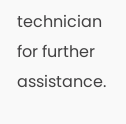technician for further assistance.